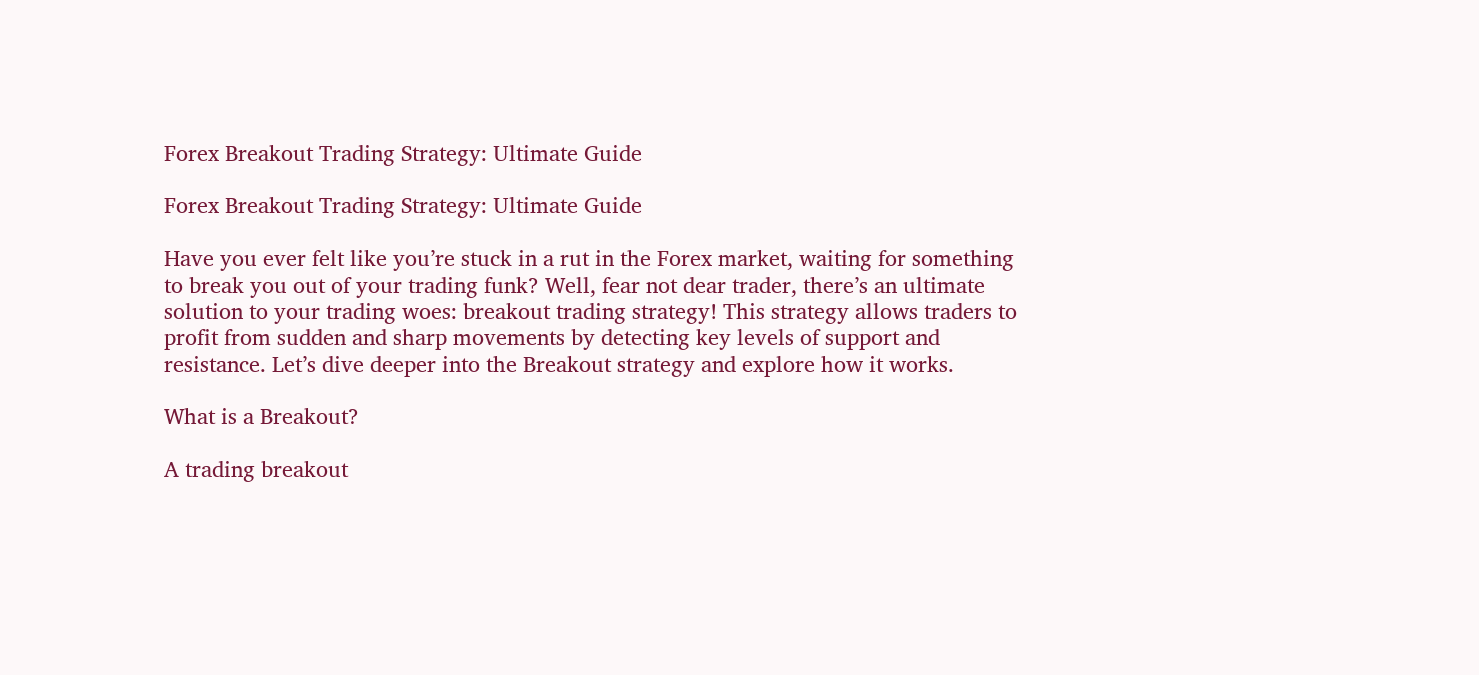Forex Breakout Trading Strategy: Ultimate Guide

Forex Breakout Trading Strategy: Ultimate Guide

Have you ever felt like you’re stuck in a rut in the Forex market, waiting for something to break you out of your trading funk? Well, fear not dear trader, there’s an ultimate solution to your trading woes: breakout trading strategy! This strategy allows traders to profit from sudden and sharp movements by detecting key levels of support and resistance. Let’s dive deeper into the Breakout strategy and explore how it works.

What is a Breakout?

A trading breakout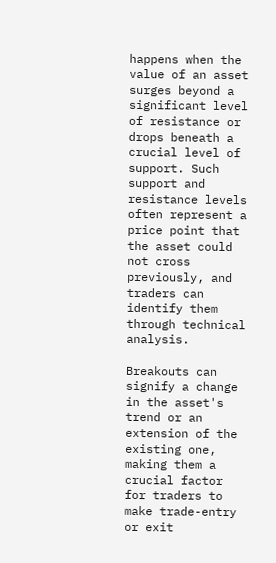happens when the value of an asset surges beyond a significant level of resistance or drops beneath a crucial level of support. Such support and resistance levels often represent a price point that the asset could not cross previously, and traders can identify them through technical analysis.

Breakouts can signify a change in the asset's trend or an extension of the existing one, making them a crucial factor for traders to make trade-entry or exit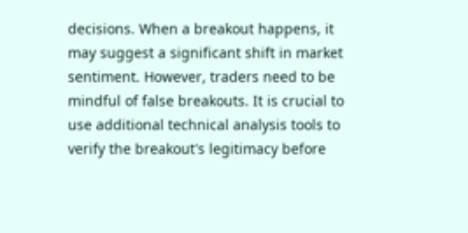decisions. When a breakout happens, it may suggest a significant shift in market sentiment. However, traders need to be mindful of false breakouts. It is crucial to use additional technical analysis tools to verify the breakout's legitimacy before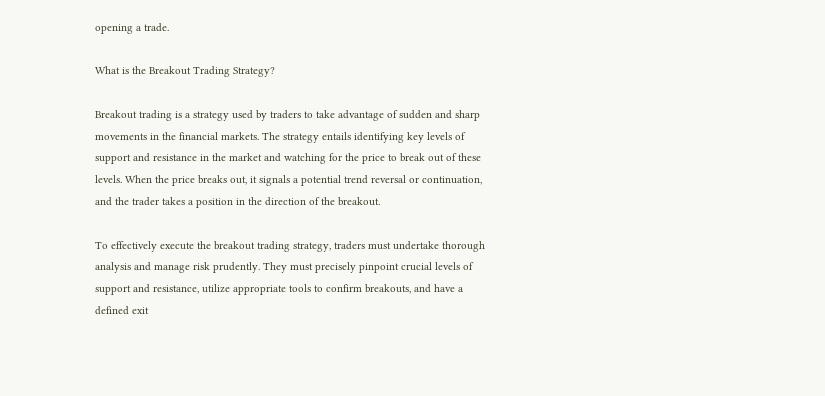opening a trade.

What is the Breakout Trading Strategy?

Breakout trading is a strategy used by traders to take advantage of sudden and sharp movements in the financial markets. The strategy entails identifying key levels of support and resistance in the market and watching for the price to break out of these levels. When the price breaks out, it signals a potential trend reversal or continuation, and the trader takes a position in the direction of the breakout.

To effectively execute the breakout trading strategy, traders must undertake thorough analysis and manage risk prudently. They must precisely pinpoint crucial levels of support and resistance, utilize appropriate tools to confirm breakouts, and have a defined exit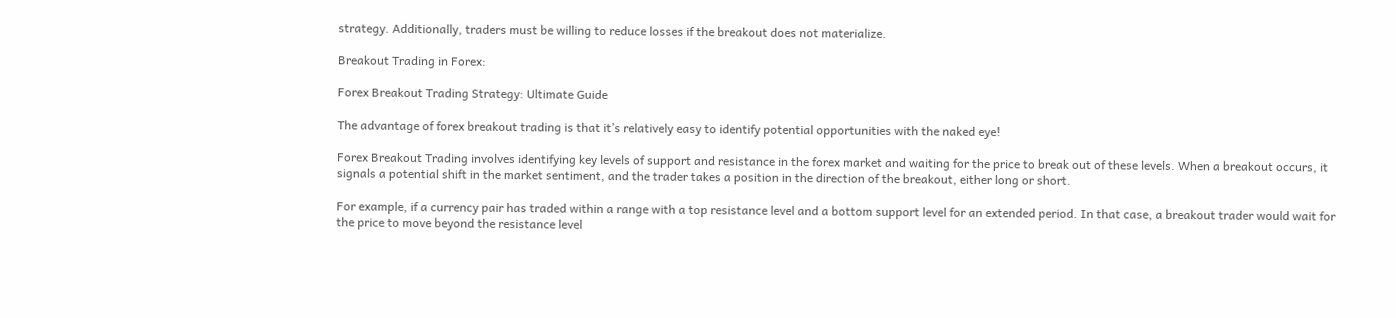strategy. Additionally, traders must be willing to reduce losses if the breakout does not materialize.

Breakout Trading in Forex:

Forex Breakout Trading Strategy: Ultimate Guide

The advantage of forex breakout trading is that it’s relatively easy to identify potential opportunities with the naked eye!

Forex Breakout Trading involves identifying key levels of support and resistance in the forex market and waiting for the price to break out of these levels. When a breakout occurs, it signals a potential shift in the market sentiment, and the trader takes a position in the direction of the breakout, either long or short.

For example, if a currency pair has traded within a range with a top resistance level and a bottom support level for an extended period. In that case, a breakout trader would wait for the price to move beyond the resistance level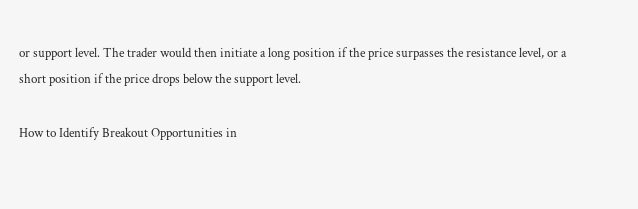or support level. The trader would then initiate a long position if the price surpasses the resistance level, or a short position if the price drops below the support level.

How to Identify Breakout Opportunities in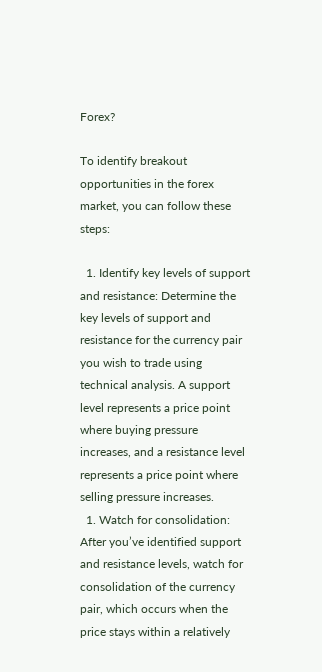Forex?

To identify breakout opportunities in the forex market, you can follow these steps:

  1. Identify key levels of support and resistance: Determine the key levels of support and resistance for the currency pair you wish to trade using technical analysis. A support level represents a price point where buying pressure increases, and a resistance level represents a price point where selling pressure increases.
  1. Watch for consolidation: After you’ve identified support and resistance levels, watch for consolidation of the currency pair, which occurs when the price stays within a relatively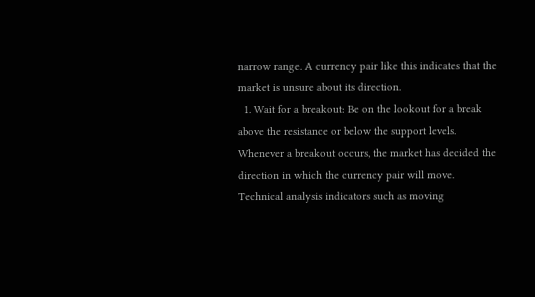narrow range. A currency pair like this indicates that the market is unsure about its direction.
  1. Wait for a breakout: Be on the lookout for a break above the resistance or below the support levels. Whenever a breakout occurs, the market has decided the direction in which the currency pair will move. Technical analysis indicators such as moving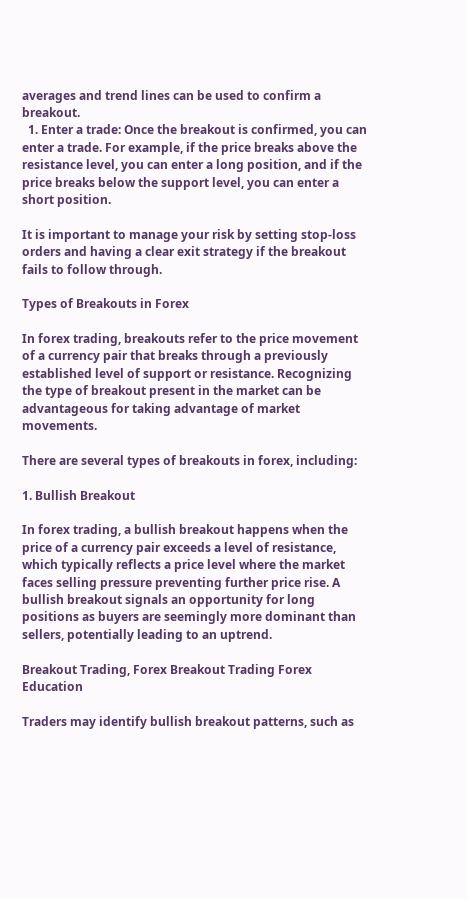averages and trend lines can be used to confirm a breakout.
  1. Enter a trade: Once the breakout is confirmed, you can enter a trade. For example, if the price breaks above the resistance level, you can enter a long position, and if the price breaks below the support level, you can enter a short position.

It is important to manage your risk by setting stop-loss orders and having a clear exit strategy if the breakout fails to follow through.

Types of Breakouts in Forex

In forex trading, breakouts refer to the price movement of a currency pair that breaks through a previously established level of support or resistance. Recognizing the type of breakout present in the market can be advantageous for taking advantage of market movements.

There are several types of breakouts in forex, including:

1. Bullish Breakout

In forex trading, a bullish breakout happens when the price of a currency pair exceeds a level of resistance, which typically reflects a price level where the market faces selling pressure preventing further price rise. A bullish breakout signals an opportunity for long positions as buyers are seemingly more dominant than sellers, potentially leading to an uptrend.

Breakout Trading, Forex Breakout Trading Forex Education

Traders may identify bullish breakout patterns, such as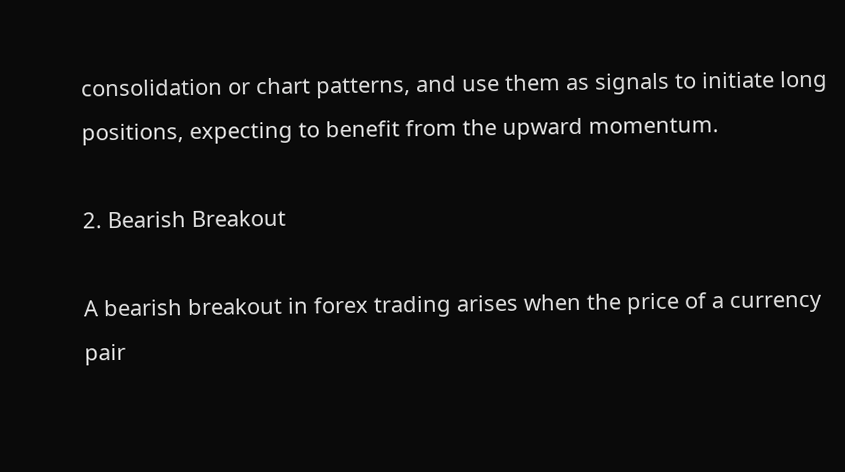consolidation or chart patterns, and use them as signals to initiate long positions, expecting to benefit from the upward momentum.

2. Bearish Breakout

A bearish breakout in forex trading arises when the price of a currency pair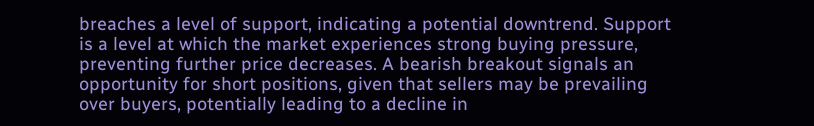breaches a level of support, indicating a potential downtrend. Support is a level at which the market experiences strong buying pressure, preventing further price decreases. A bearish breakout signals an opportunity for short positions, given that sellers may be prevailing over buyers, potentially leading to a decline in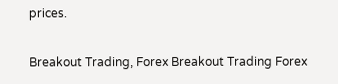prices.

Breakout Trading, Forex Breakout Trading Forex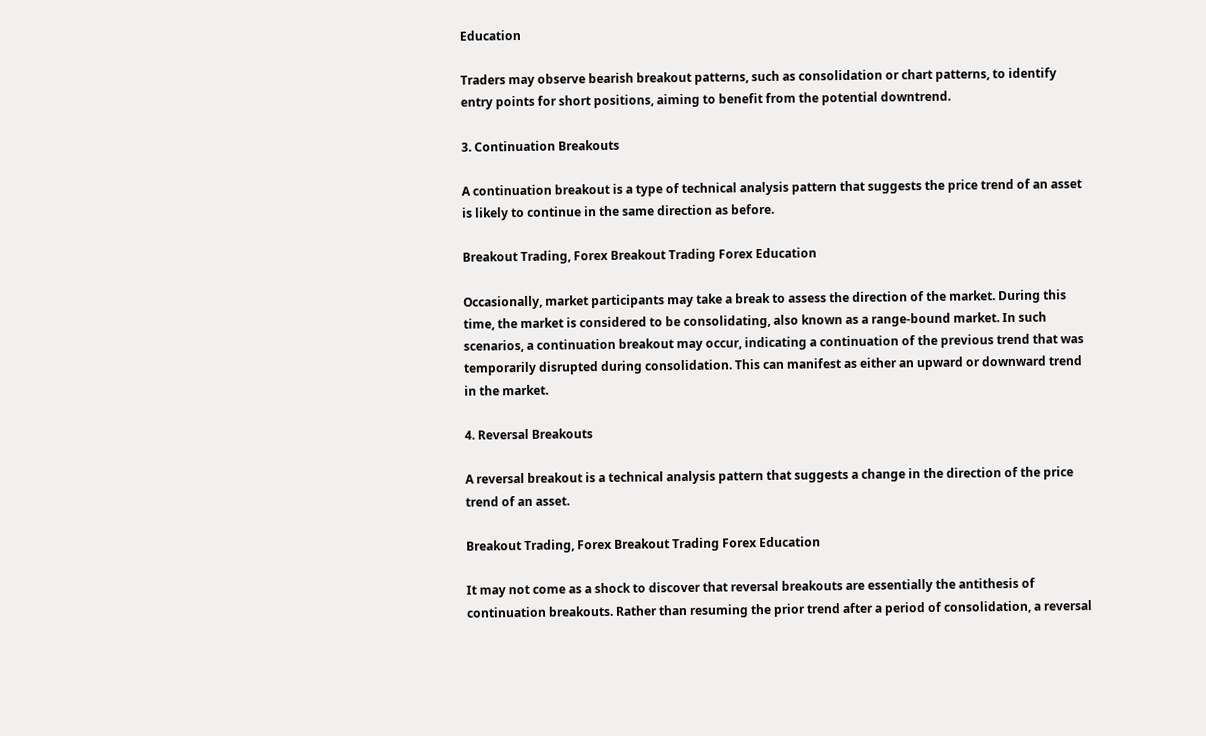Education

Traders may observe bearish breakout patterns, such as consolidation or chart patterns, to identify entry points for short positions, aiming to benefit from the potential downtrend.

3. Continuation Breakouts

A continuation breakout is a type of technical analysis pattern that suggests the price trend of an asset is likely to continue in the same direction as before.

Breakout Trading, Forex Breakout Trading Forex Education

Occasionally, market participants may take a break to assess the direction of the market. During this time, the market is considered to be consolidating, also known as a range-bound market. In such scenarios, a continuation breakout may occur, indicating a continuation of the previous trend that was temporarily disrupted during consolidation. This can manifest as either an upward or downward trend in the market.

4. Reversal Breakouts

A reversal breakout is a technical analysis pattern that suggests a change in the direction of the price trend of an asset.

Breakout Trading, Forex Breakout Trading Forex Education

It may not come as a shock to discover that reversal breakouts are essentially the antithesis of continuation breakouts. Rather than resuming the prior trend after a period of consolidation, a reversal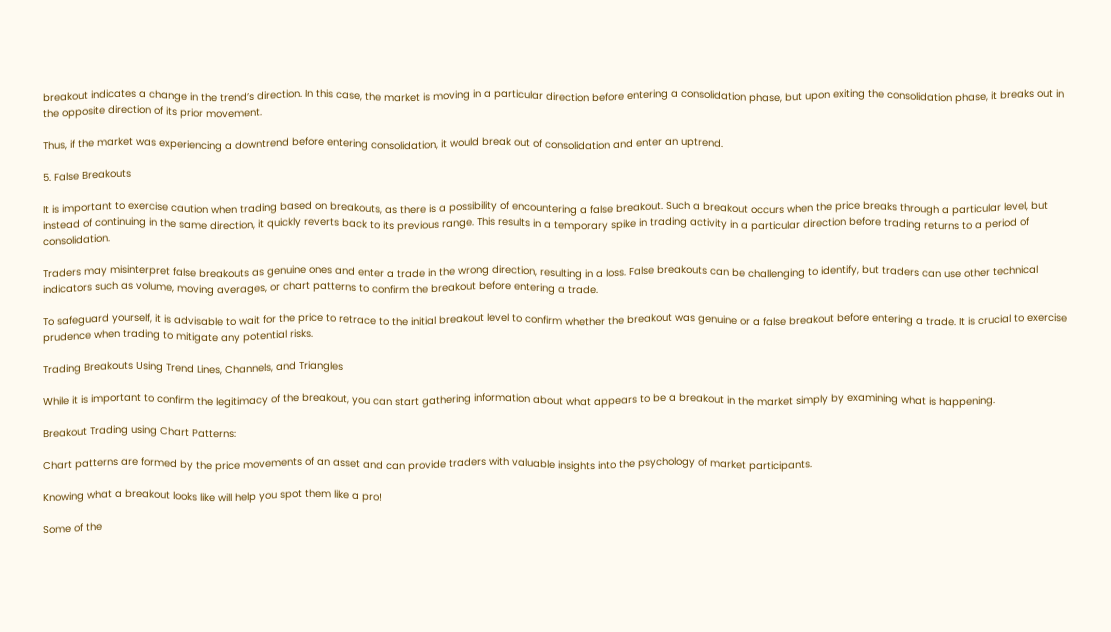breakout indicates a change in the trend’s direction. In this case, the market is moving in a particular direction before entering a consolidation phase, but upon exiting the consolidation phase, it breaks out in the opposite direction of its prior movement.

Thus, if the market was experiencing a downtrend before entering consolidation, it would break out of consolidation and enter an uptrend.

5. False Breakouts

It is important to exercise caution when trading based on breakouts, as there is a possibility of encountering a false breakout. Such a breakout occurs when the price breaks through a particular level, but instead of continuing in the same direction, it quickly reverts back to its previous range. This results in a temporary spike in trading activity in a particular direction before trading returns to a period of consolidation.

Traders may misinterpret false breakouts as genuine ones and enter a trade in the wrong direction, resulting in a loss. False breakouts can be challenging to identify, but traders can use other technical indicators such as volume, moving averages, or chart patterns to confirm the breakout before entering a trade.

To safeguard yourself, it is advisable to wait for the price to retrace to the initial breakout level to confirm whether the breakout was genuine or a false breakout before entering a trade. It is crucial to exercise prudence when trading to mitigate any potential risks.

Trading Breakouts Using Trend Lines, Channels, and Triangles

While it is important to confirm the legitimacy of the breakout, you can start gathering information about what appears to be a breakout in the market simply by examining what is happening.

Breakout Trading using Chart Patterns:

Chart patterns are formed by the price movements of an asset and can provide traders with valuable insights into the psychology of market participants.

Knowing what a breakout looks like will help you spot them like a pro!

Some of the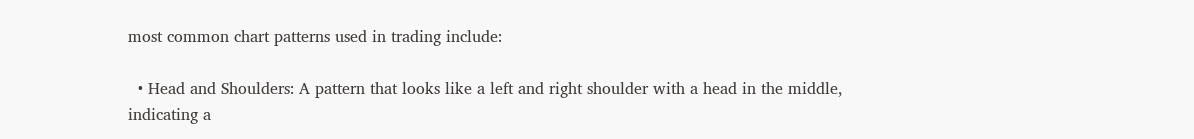most common chart patterns used in trading include:

  • Head and Shoulders: A pattern that looks like a left and right shoulder with a head in the middle, indicating a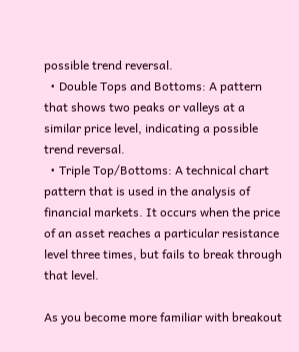possible trend reversal.
  • Double Tops and Bottoms: A pattern that shows two peaks or valleys at a similar price level, indicating a possible trend reversal.
  • Triple Top/Bottoms: A technical chart pattern that is used in the analysis of financial markets. It occurs when the price of an asset reaches a particular resistance level three times, but fails to break through that level.

As you become more familiar with breakout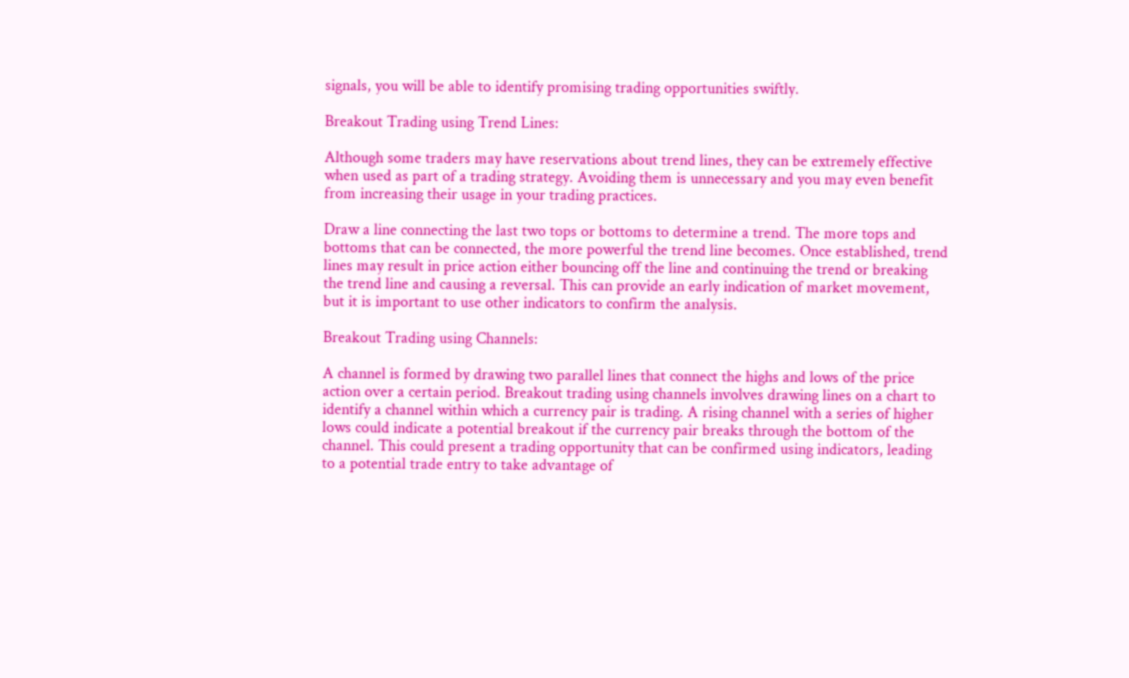signals, you will be able to identify promising trading opportunities swiftly.

Breakout Trading using Trend Lines:

Although some traders may have reservations about trend lines, they can be extremely effective when used as part of a trading strategy. Avoiding them is unnecessary and you may even benefit from increasing their usage in your trading practices.

Draw a line connecting the last two tops or bottoms to determine a trend. The more tops and bottoms that can be connected, the more powerful the trend line becomes. Once established, trend lines may result in price action either bouncing off the line and continuing the trend or breaking the trend line and causing a reversal. This can provide an early indication of market movement, but it is important to use other indicators to confirm the analysis.

Breakout Trading using Channels:

A channel is formed by drawing two parallel lines that connect the highs and lows of the price action over a certain period. Breakout trading using channels involves drawing lines on a chart to identify a channel within which a currency pair is trading. A rising channel with a series of higher lows could indicate a potential breakout if the currency pair breaks through the bottom of the channel. This could present a trading opportunity that can be confirmed using indicators, leading to a potential trade entry to take advantage of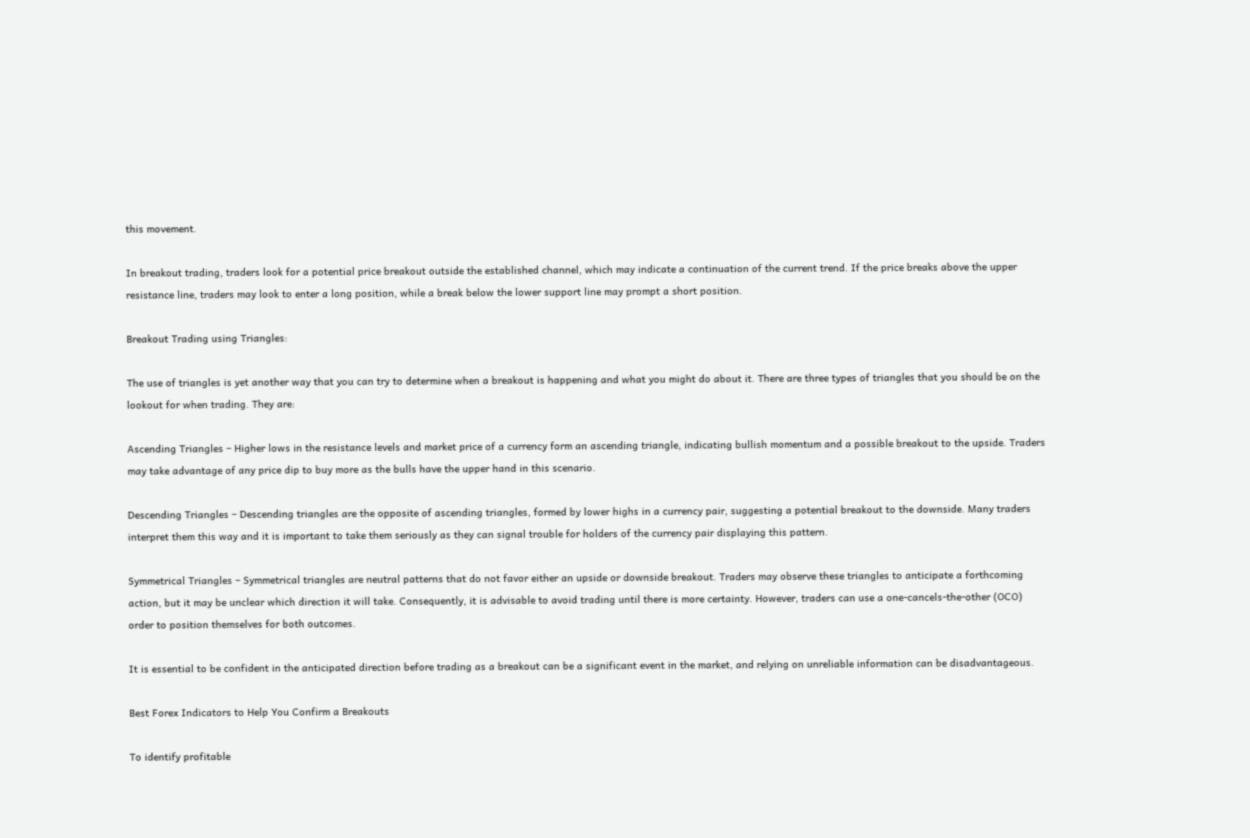this movement.

In breakout trading, traders look for a potential price breakout outside the established channel, which may indicate a continuation of the current trend. If the price breaks above the upper resistance line, traders may look to enter a long position, while a break below the lower support line may prompt a short position.

Breakout Trading using Triangles:

The use of triangles is yet another way that you can try to determine when a breakout is happening and what you might do about it. There are three types of triangles that you should be on the lookout for when trading. They are:

Ascending Triangles – Higher lows in the resistance levels and market price of a currency form an ascending triangle, indicating bullish momentum and a possible breakout to the upside. Traders may take advantage of any price dip to buy more as the bulls have the upper hand in this scenario.

Descending Triangles – Descending triangles are the opposite of ascending triangles, formed by lower highs in a currency pair, suggesting a potential breakout to the downside. Many traders interpret them this way and it is important to take them seriously as they can signal trouble for holders of the currency pair displaying this pattern.

Symmetrical Triangles – Symmetrical triangles are neutral patterns that do not favor either an upside or downside breakout. Traders may observe these triangles to anticipate a forthcoming action, but it may be unclear which direction it will take. Consequently, it is advisable to avoid trading until there is more certainty. However, traders can use a one-cancels-the-other (OCO) order to position themselves for both outcomes.

It is essential to be confident in the anticipated direction before trading as a breakout can be a significant event in the market, and relying on unreliable information can be disadvantageous.

Best Forex Indicators to Help You Confirm a Breakouts

To identify profitable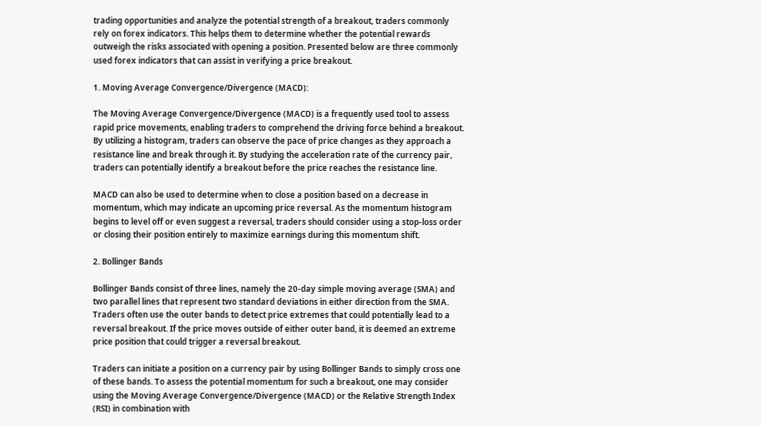trading opportunities and analyze the potential strength of a breakout, traders commonly rely on forex indicators. This helps them to determine whether the potential rewards outweigh the risks associated with opening a position. Presented below are three commonly used forex indicators that can assist in verifying a price breakout.

1. Moving Average Convergence/Divergence (MACD):

The Moving Average Convergence/Divergence (MACD) is a frequently used tool to assess rapid price movements, enabling traders to comprehend the driving force behind a breakout. By utilizing a histogram, traders can observe the pace of price changes as they approach a resistance line and break through it. By studying the acceleration rate of the currency pair, traders can potentially identify a breakout before the price reaches the resistance line.

MACD can also be used to determine when to close a position based on a decrease in momentum, which may indicate an upcoming price reversal. As the momentum histogram begins to level off or even suggest a reversal, traders should consider using a stop-loss order or closing their position entirely to maximize earnings during this momentum shift.

2. Bollinger Bands

Bollinger Bands consist of three lines, namely the 20-day simple moving average (SMA) and two parallel lines that represent two standard deviations in either direction from the SMA. Traders often use the outer bands to detect price extremes that could potentially lead to a reversal breakout. If the price moves outside of either outer band, it is deemed an extreme price position that could trigger a reversal breakout.

Traders can initiate a position on a currency pair by using Bollinger Bands to simply cross one of these bands. To assess the potential momentum for such a breakout, one may consider using the Moving Average Convergence/Divergence (MACD) or the Relative Strength Index (RSI) in combination with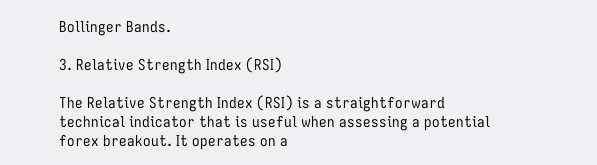Bollinger Bands.

3. Relative Strength Index (RSI)

The Relative Strength Index (RSI) is a straightforward technical indicator that is useful when assessing a potential forex breakout. It operates on a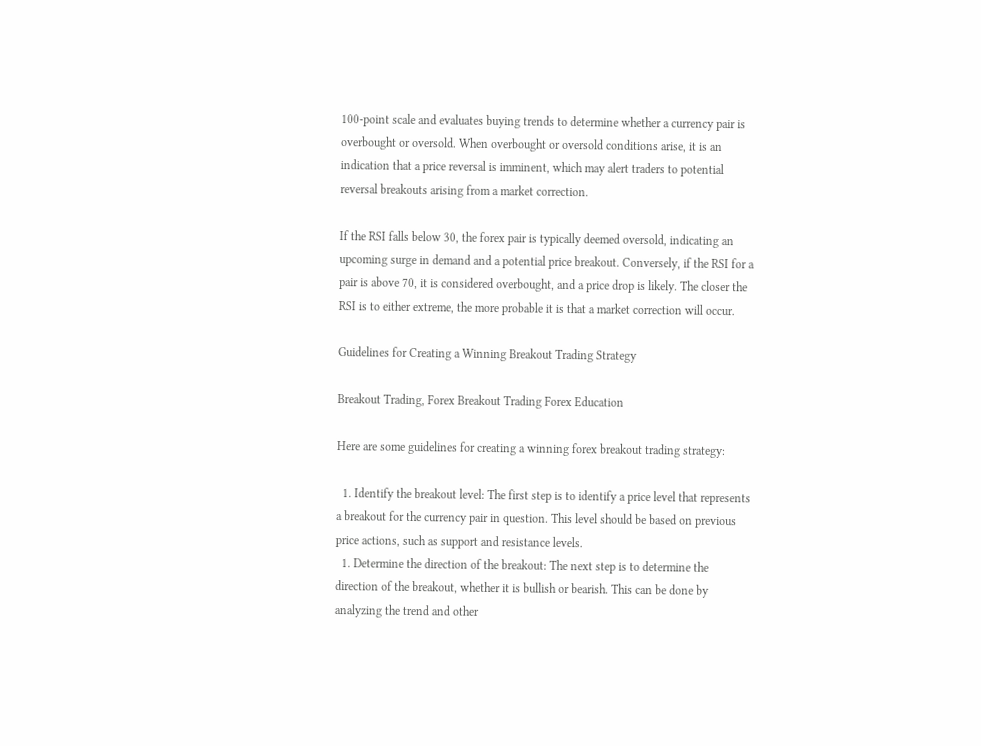100-point scale and evaluates buying trends to determine whether a currency pair is overbought or oversold. When overbought or oversold conditions arise, it is an indication that a price reversal is imminent, which may alert traders to potential reversal breakouts arising from a market correction.

If the RSI falls below 30, the forex pair is typically deemed oversold, indicating an upcoming surge in demand and a potential price breakout. Conversely, if the RSI for a pair is above 70, it is considered overbought, and a price drop is likely. The closer the RSI is to either extreme, the more probable it is that a market correction will occur.

Guidelines for Creating a Winning Breakout Trading Strategy

Breakout Trading, Forex Breakout Trading Forex Education

Here are some guidelines for creating a winning forex breakout trading strategy:

  1. Identify the breakout level: The first step is to identify a price level that represents a breakout for the currency pair in question. This level should be based on previous price actions, such as support and resistance levels.
  1. Determine the direction of the breakout: The next step is to determine the direction of the breakout, whether it is bullish or bearish. This can be done by analyzing the trend and other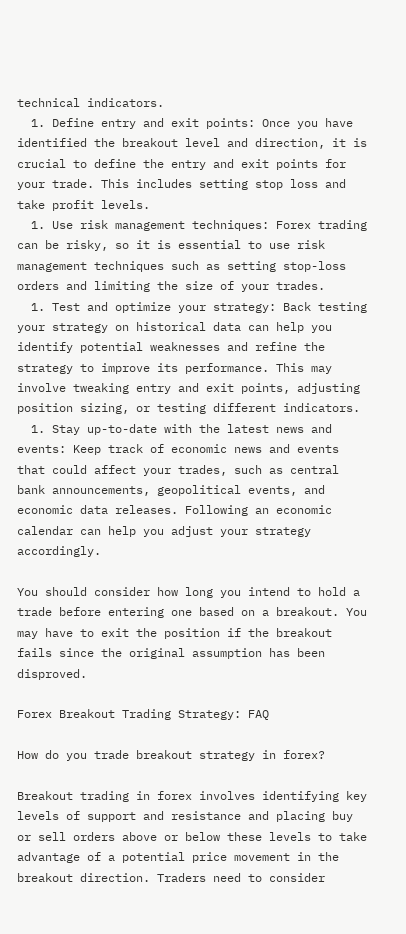technical indicators.
  1. Define entry and exit points: Once you have identified the breakout level and direction, it is crucial to define the entry and exit points for your trade. This includes setting stop loss and take profit levels.
  1. Use risk management techniques: Forex trading can be risky, so it is essential to use risk management techniques such as setting stop-loss orders and limiting the size of your trades.
  1. Test and optimize your strategy: Back testing your strategy on historical data can help you identify potential weaknesses and refine the strategy to improve its performance. This may involve tweaking entry and exit points, adjusting position sizing, or testing different indicators.
  1. Stay up-to-date with the latest news and events: Keep track of economic news and events that could affect your trades, such as central bank announcements, geopolitical events, and economic data releases. Following an economic calendar can help you adjust your strategy accordingly.

You should consider how long you intend to hold a trade before entering one based on a breakout. You may have to exit the position if the breakout fails since the original assumption has been disproved.

Forex Breakout Trading Strategy: FAQ

How do you trade breakout strategy in forex?

Breakout trading in forex involves identifying key levels of support and resistance and placing buy or sell orders above or below these levels to take advantage of a potential price movement in the breakout direction. Traders need to consider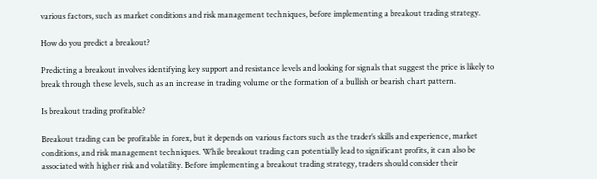various factors, such as market conditions and risk management techniques, before implementing a breakout trading strategy.

How do you predict a breakout?

Predicting a breakout involves identifying key support and resistance levels and looking for signals that suggest the price is likely to break through these levels, such as an increase in trading volume or the formation of a bullish or bearish chart pattern.

Is breakout trading profitable?

Breakout trading can be profitable in forex, but it depends on various factors such as the trader’s skills and experience, market conditions, and risk management techniques. While breakout trading can potentially lead to significant profits, it can also be associated with higher risk and volatility. Before implementing a breakout trading strategy, traders should consider their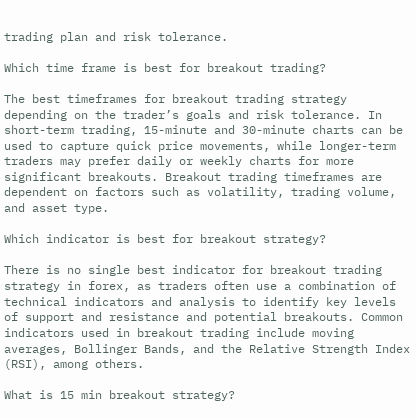trading plan and risk tolerance.

Which time frame is best for breakout trading?

The best timeframes for breakout trading strategy depending on the trader’s goals and risk tolerance. In short-term trading, 15-minute and 30-minute charts can be used to capture quick price movements, while longer-term traders may prefer daily or weekly charts for more significant breakouts. Breakout trading timeframes are dependent on factors such as volatility, trading volume, and asset type.

Which indicator is best for breakout strategy?

There is no single best indicator for breakout trading strategy in forex, as traders often use a combination of technical indicators and analysis to identify key levels of support and resistance and potential breakouts. Common indicators used in breakout trading include moving averages, Bollinger Bands, and the Relative Strength Index (RSI), among others.

What is 15 min breakout strategy?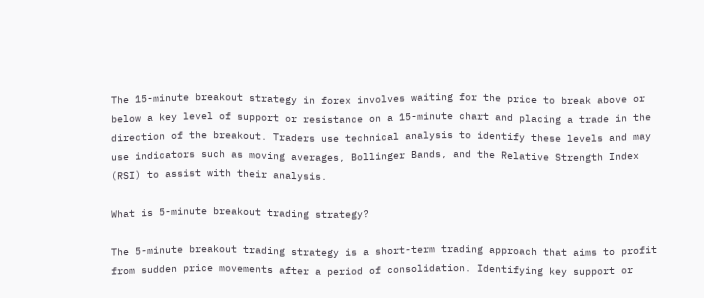The 15-minute breakout strategy in forex involves waiting for the price to break above or below a key level of support or resistance on a 15-minute chart and placing a trade in the direction of the breakout. Traders use technical analysis to identify these levels and may use indicators such as moving averages, Bollinger Bands, and the Relative Strength Index (RSI) to assist with their analysis.

What is 5-minute breakout trading strategy?

The 5-minute breakout trading strategy is a short-term trading approach that aims to profit from sudden price movements after a period of consolidation. Identifying key support or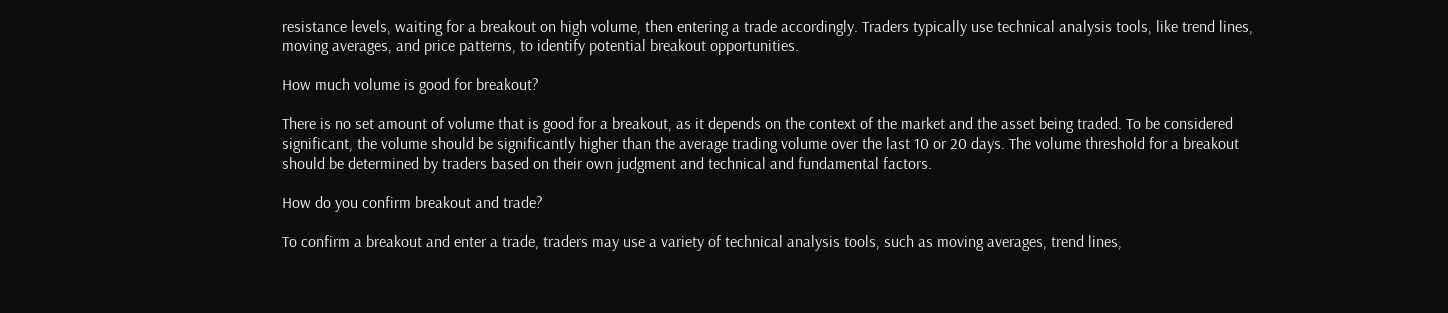resistance levels, waiting for a breakout on high volume, then entering a trade accordingly. Traders typically use technical analysis tools, like trend lines, moving averages, and price patterns, to identify potential breakout opportunities.

How much volume is good for breakout?

There is no set amount of volume that is good for a breakout, as it depends on the context of the market and the asset being traded. To be considered significant, the volume should be significantly higher than the average trading volume over the last 10 or 20 days. The volume threshold for a breakout should be determined by traders based on their own judgment and technical and fundamental factors.

How do you confirm breakout and trade?

To confirm a breakout and enter a trade, traders may use a variety of technical analysis tools, such as moving averages, trend lines,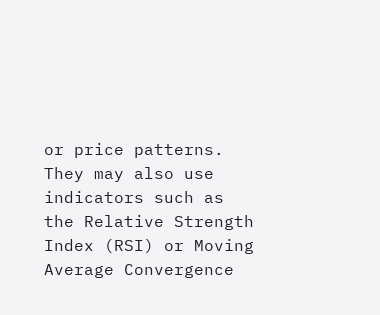or price patterns. They may also use indicators such as the Relative Strength Index (RSI) or Moving Average Convergence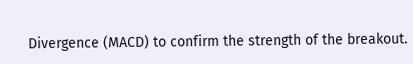Divergence (MACD) to confirm the strength of the breakout.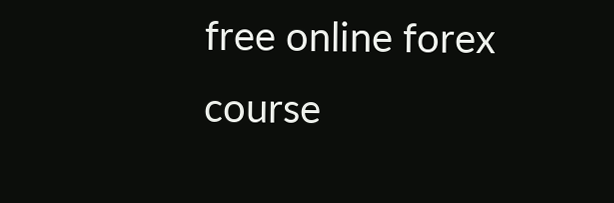free online forex course